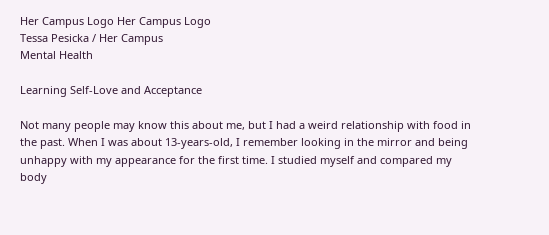Her Campus Logo Her Campus Logo
Tessa Pesicka / Her Campus
Mental Health

Learning Self-Love and Acceptance

Not many people may know this about me, but I had a weird relationship with food in the past. When I was about 13-years-old, I remember looking in the mirror and being unhappy with my appearance for the first time. I studied myself and compared my body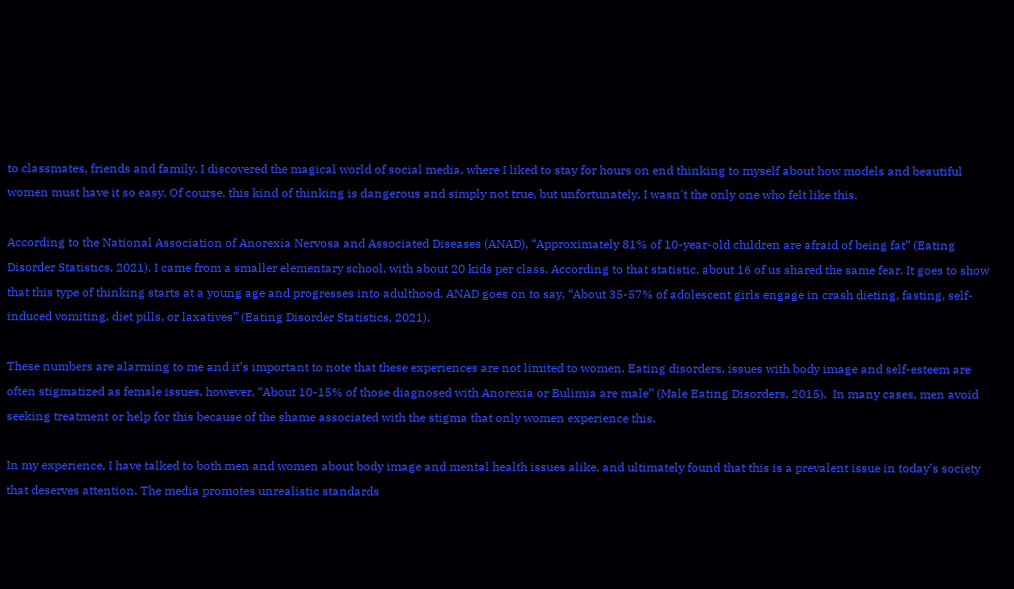to classmates, friends and family. I discovered the magical world of social media, where I liked to stay for hours on end thinking to myself about how models and beautiful women must have it so easy. Of course, this kind of thinking is dangerous and simply not true, but unfortunately, I wasn't the only one who felt like this.

According to the National Association of Anorexia Nervosa and Associated Diseases (ANAD), “Approximately 81% of 10-year-old children are afraid of being fat” (Eating Disorder Statistics, 2021). I came from a smaller elementary school, with about 20 kids per class. According to that statistic, about 16 of us shared the same fear. It goes to show that this type of thinking starts at a young age and progresses into adulthood. ANAD goes on to say, “About 35-57% of adolescent girls engage in crash dieting, fasting, self-induced vomiting, diet pills, or laxatives” (Eating Disorder Statistics, 2021).

These numbers are alarming to me and it’s important to note that these experiences are not limited to women. Eating disorders, issues with body image and self-esteem are often stigmatized as female issues, however, “About 10-15% of those diagnosed with Anorexia or Bulimia are male” (Male Eating Disorders, 2015).  In many cases, men avoid seeking treatment or help for this because of the shame associated with the stigma that only women experience this.

In my experience, I have talked to both men and women about body image and mental health issues alike, and ultimately found that this is a prevalent issue in today’s society that deserves attention. The media promotes unrealistic standards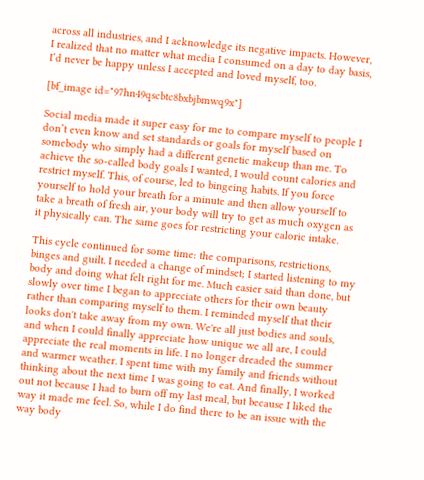across all industries, and I acknowledge its negative impacts. However, I realized that no matter what media I consumed on a day to day basis, I’d never be happy unless I accepted and loved myself, too.

[bf_image id="97hn49qscbtc8bxbjbmwq9x"]

Social media made it super easy for me to compare myself to people I don’t even know and set standards or goals for myself based on somebody who simply had a different genetic makeup than me. To achieve the so-called body goals I wanted, I would count calories and restrict myself. This, of course, led to bingeing habits. If you force yourself to hold your breath for a minute and then allow yourself to take a breath of fresh air, your body will try to get as much oxygen as it physically can. The same goes for restricting your caloric intake.

This cycle continued for some time: the comparisons, restrictions, binges and guilt. I needed a change of mindset; I started listening to my body and doing what felt right for me. Much easier said than done, but slowly over time I began to appreciate others for their own beauty rather than comparing myself to them. I reminded myself that their looks don't take away from my own. We're all just bodies and souls, and when I could finally appreciate how unique we all are, I could appreciate the real moments in life. I no longer dreaded the summer and warmer weather. I spent time with my family and friends without thinking about the next time I was going to eat. And finally, I worked out not because I had to burn off my last meal, but because I liked the way it made me feel. So, while I do find there to be an issue with the way body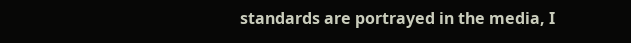standards are portrayed in the media, I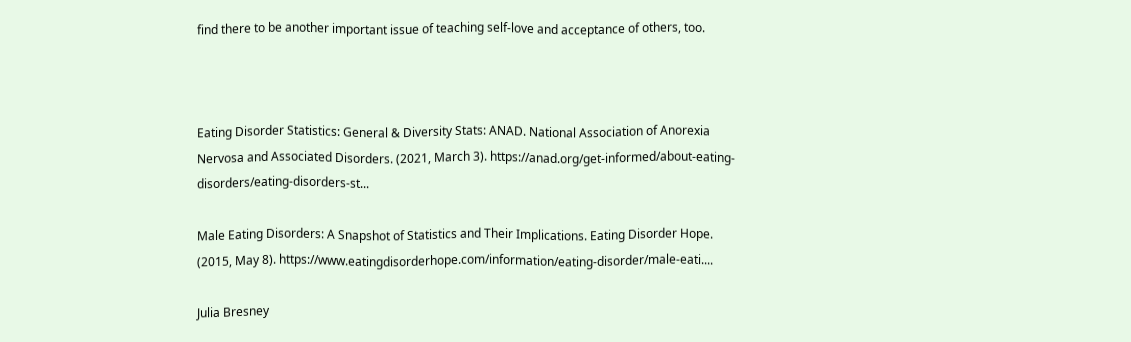find there to be another important issue of teaching self-love and acceptance of others, too.



Eating Disorder Statistics: General & Diversity Stats: ANAD. National Association of Anorexia Nervosa and Associated Disorders. (2021, March 3). https://anad.org/get-informed/about-eating-disorders/eating-disorders-st...

Male Eating Disorders: A Snapshot of Statistics and Their Implications. Eating Disorder Hope. (2015, May 8). https://www.eatingdisorderhope.com/information/eating-disorder/male-eati....

Julia Bresney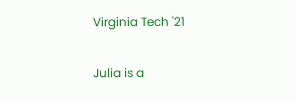Virginia Tech '21

Julia is a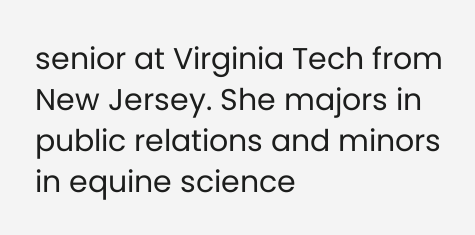senior at Virginia Tech from New Jersey. She majors in public relations and minors in equine science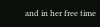and in her free time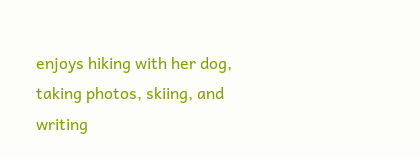enjoys hiking with her dog, taking photos, skiing, and writing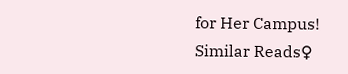for Her Campus!
Similar Reads♀